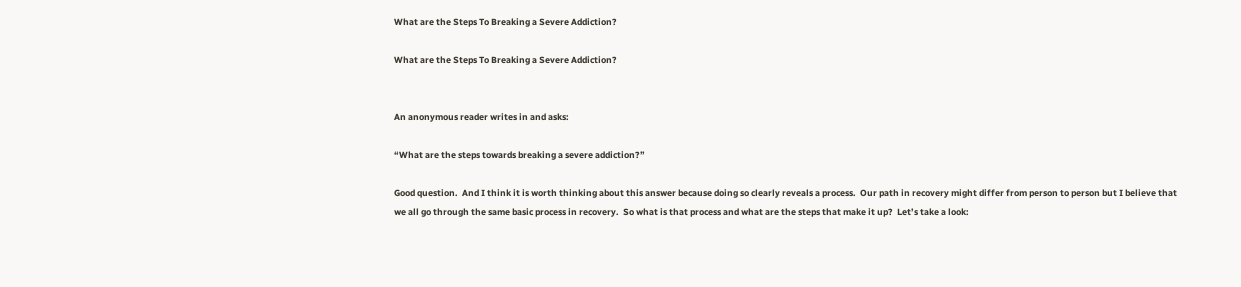What are the Steps To Breaking a Severe Addiction?

What are the Steps To Breaking a Severe Addiction?


An anonymous reader writes in and asks:

“What are the steps towards breaking a severe addiction?”

Good question.  And I think it is worth thinking about this answer because doing so clearly reveals a process.  Our path in recovery might differ from person to person but I believe that we all go through the same basic process in recovery.  So what is that process and what are the steps that make it up?  Let’s take a look: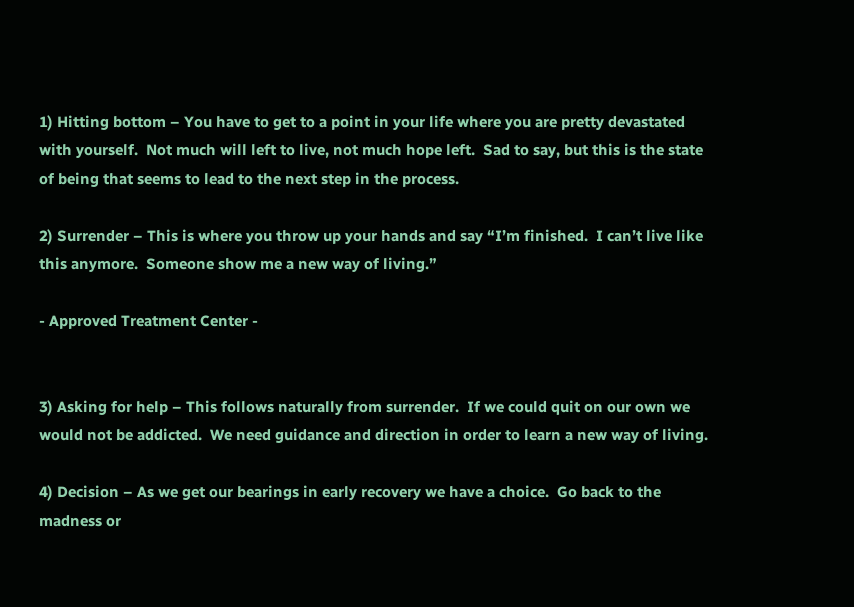1) Hitting bottom – You have to get to a point in your life where you are pretty devastated with yourself.  Not much will left to live, not much hope left.  Sad to say, but this is the state of being that seems to lead to the next step in the process.

2) Surrender – This is where you throw up your hands and say “I’m finished.  I can’t live like this anymore.  Someone show me a new way of living.”

- Approved Treatment Center -


3) Asking for help – This follows naturally from surrender.  If we could quit on our own we would not be addicted.  We need guidance and direction in order to learn a new way of living.

4) Decision – As we get our bearings in early recovery we have a choice.  Go back to the madness or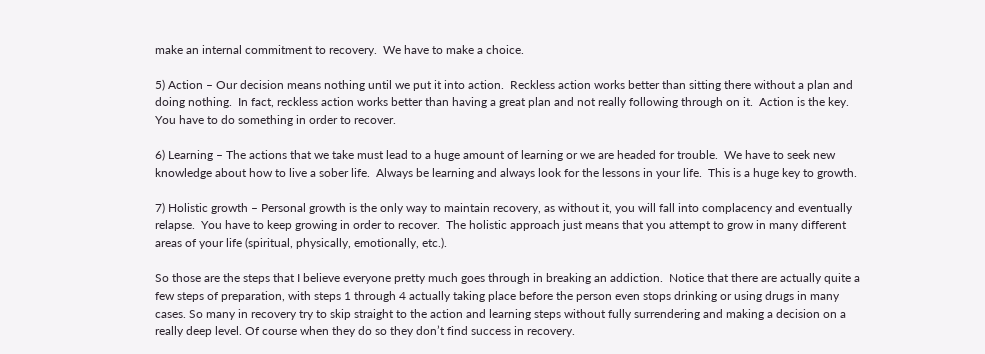make an internal commitment to recovery.  We have to make a choice.

5) Action – Our decision means nothing until we put it into action.  Reckless action works better than sitting there without a plan and doing nothing.  In fact, reckless action works better than having a great plan and not really following through on it.  Action is the key.  You have to do something in order to recover.

6) Learning – The actions that we take must lead to a huge amount of learning or we are headed for trouble.  We have to seek new knowledge about how to live a sober life.  Always be learning and always look for the lessons in your life.  This is a huge key to growth.

7) Holistic growth – Personal growth is the only way to maintain recovery, as without it, you will fall into complacency and eventually relapse.  You have to keep growing in order to recover.  The holistic approach just means that you attempt to grow in many different areas of your life (spiritual, physically, emotionally, etc.).

So those are the steps that I believe everyone pretty much goes through in breaking an addiction.  Notice that there are actually quite a few steps of preparation, with steps 1 through 4 actually taking place before the person even stops drinking or using drugs in many cases. So many in recovery try to skip straight to the action and learning steps without fully surrendering and making a decision on a really deep level. Of course when they do so they don’t find success in recovery.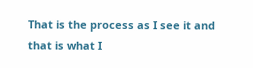That is the process as I see it and that is what I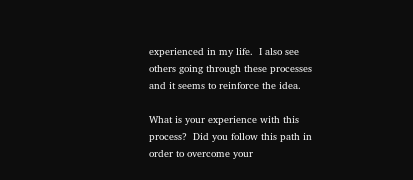experienced in my life.  I also see others going through these processes and it seems to reinforce the idea.

What is your experience with this process?  Did you follow this path in order to overcome your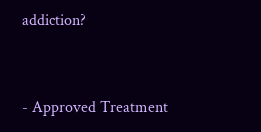addiction?


- Approved Treatment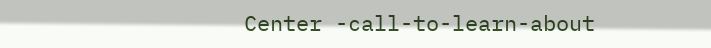Center -call-to-learn-about